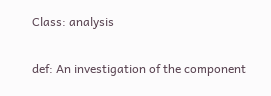Class: analysis

def: An investigation of the component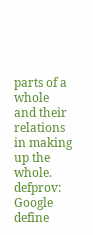parts of a whole and their relations in making up the whole. defprov: Google define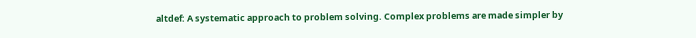altdef: A systematic approach to problem solving. Complex problems are made simpler by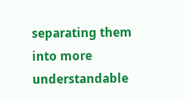separating them into more understandable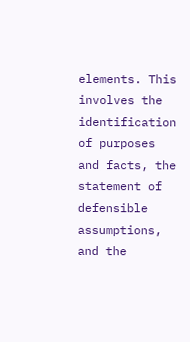elements. This involves the identification of purposes and facts, the statement of defensible assumptions, and the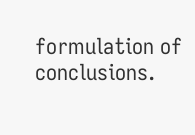formulation of conclusions.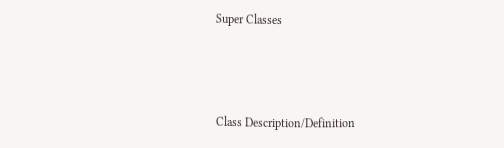Super Classes



Class Description/Definition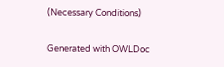(Necessary Conditions)

Generated with OWLDoc